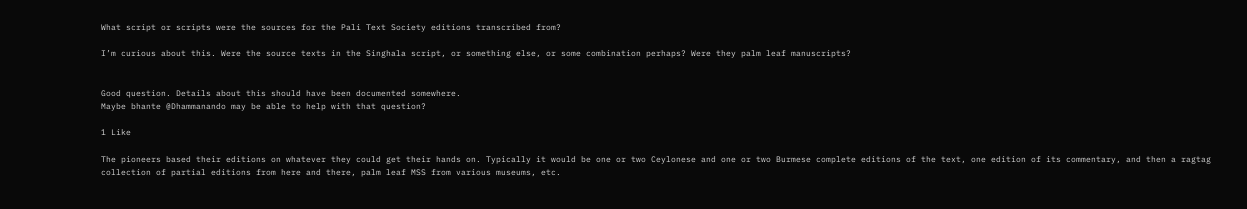What script or scripts were the sources for the Pali Text Society editions transcribed from?

I’m curious about this. Were the source texts in the Singhala script, or something else, or some combination perhaps? Were they palm leaf manuscripts?


Good question. Details about this should have been documented somewhere.
Maybe bhante @Dhammanando may be able to help with that question?

1 Like

The pioneers based their editions on whatever they could get their hands on. Typically it would be one or two Ceylonese and one or two Burmese complete editions of the text, one edition of its commentary, and then a ragtag collection of partial editions from here and there, palm leaf MSS from various museums, etc.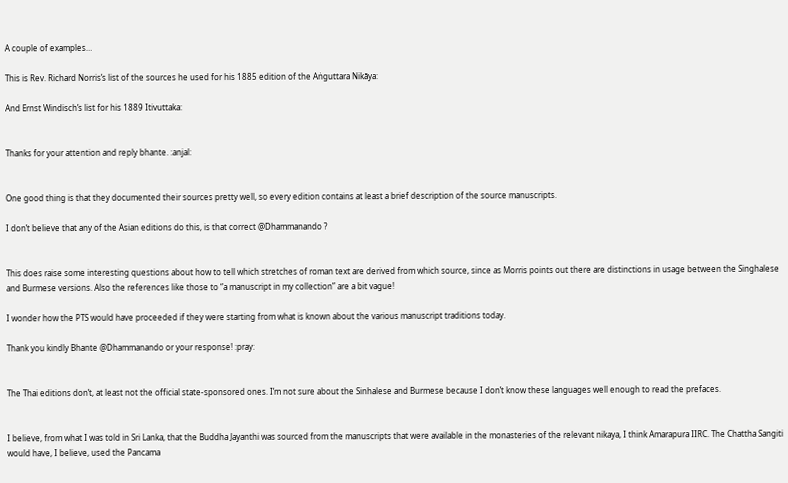A couple of examples…

This is Rev. Richard Norris’s list of the sources he used for his 1885 edition of the Aṅguttara Nikāya:

And Ernst Windisch’s list for his 1889 Itivuttaka:


Thanks for your attention and reply bhante. :anjal:


One good thing is that they documented their sources pretty well, so every edition contains at least a brief description of the source manuscripts.

I don’t believe that any of the Asian editions do this, is that correct @Dhammanando ?


This does raise some interesting questions about how to tell which stretches of roman text are derived from which source, since as Morris points out there are distinctions in usage between the Singhalese and Burmese versions. Also the references like those to “a manuscript in my collection” are a bit vague!

I wonder how the PTS would have proceeded if they were starting from what is known about the various manuscript traditions today.

Thank you kindly Bhante @Dhammanando or your response! :pray:


The Thai editions don’t, at least not the official state-sponsored ones. I’m not sure about the Sinhalese and Burmese because I don’t know these languages well enough to read the prefaces.


I believe, from what I was told in Sri Lanka, that the Buddha Jayanthi was sourced from the manuscripts that were available in the monasteries of the relevant nikaya, I think Amarapura IIRC. The Chattha Sangiti would have, I believe, used the Pancama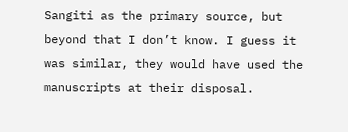Sangiti as the primary source, but beyond that I don’t know. I guess it was similar, they would have used the manuscripts at their disposal.